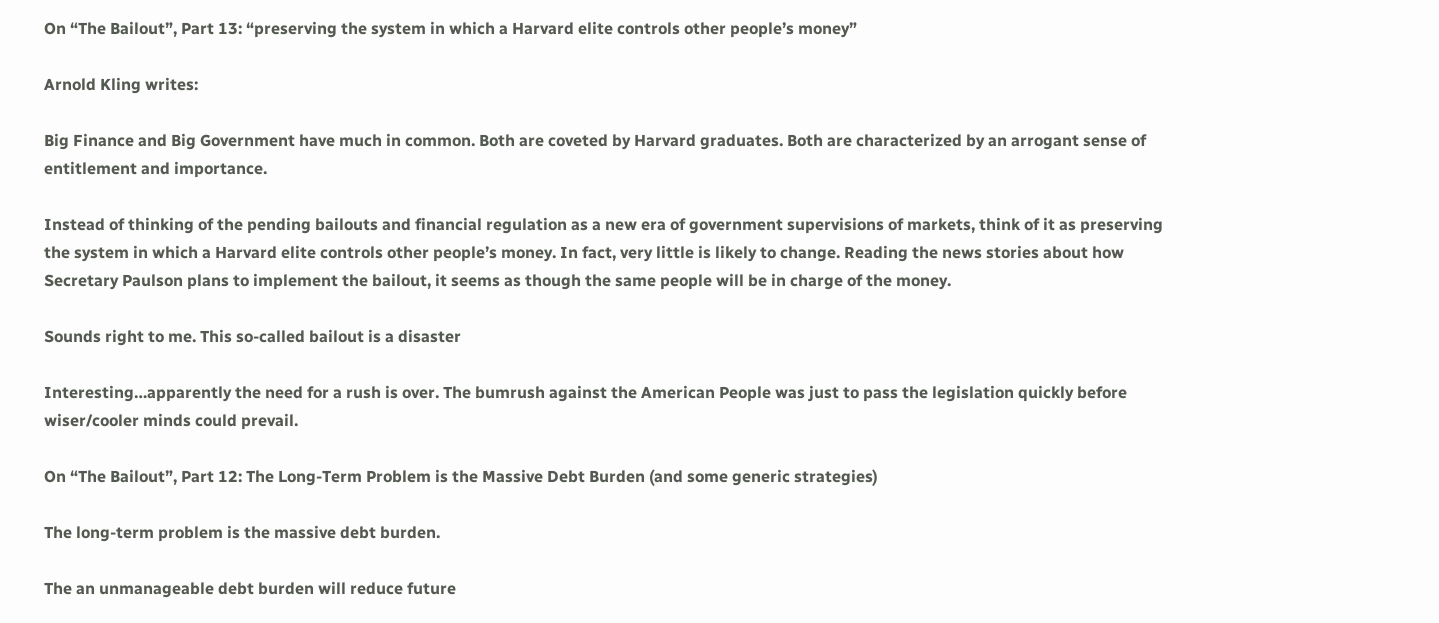On “The Bailout”, Part 13: “preserving the system in which a Harvard elite controls other people’s money”

Arnold Kling writes:

Big Finance and Big Government have much in common. Both are coveted by Harvard graduates. Both are characterized by an arrogant sense of entitlement and importance.

Instead of thinking of the pending bailouts and financial regulation as a new era of government supervisions of markets, think of it as preserving the system in which a Harvard elite controls other people’s money. In fact, very little is likely to change. Reading the news stories about how Secretary Paulson plans to implement the bailout, it seems as though the same people will be in charge of the money.

Sounds right to me. This so-called bailout is a disaster

Interesting…apparently the need for a rush is over. The bumrush against the American People was just to pass the legislation quickly before wiser/cooler minds could prevail.

On “The Bailout”, Part 12: The Long-Term Problem is the Massive Debt Burden (and some generic strategies)

The long-term problem is the massive debt burden.

The an unmanageable debt burden will reduce future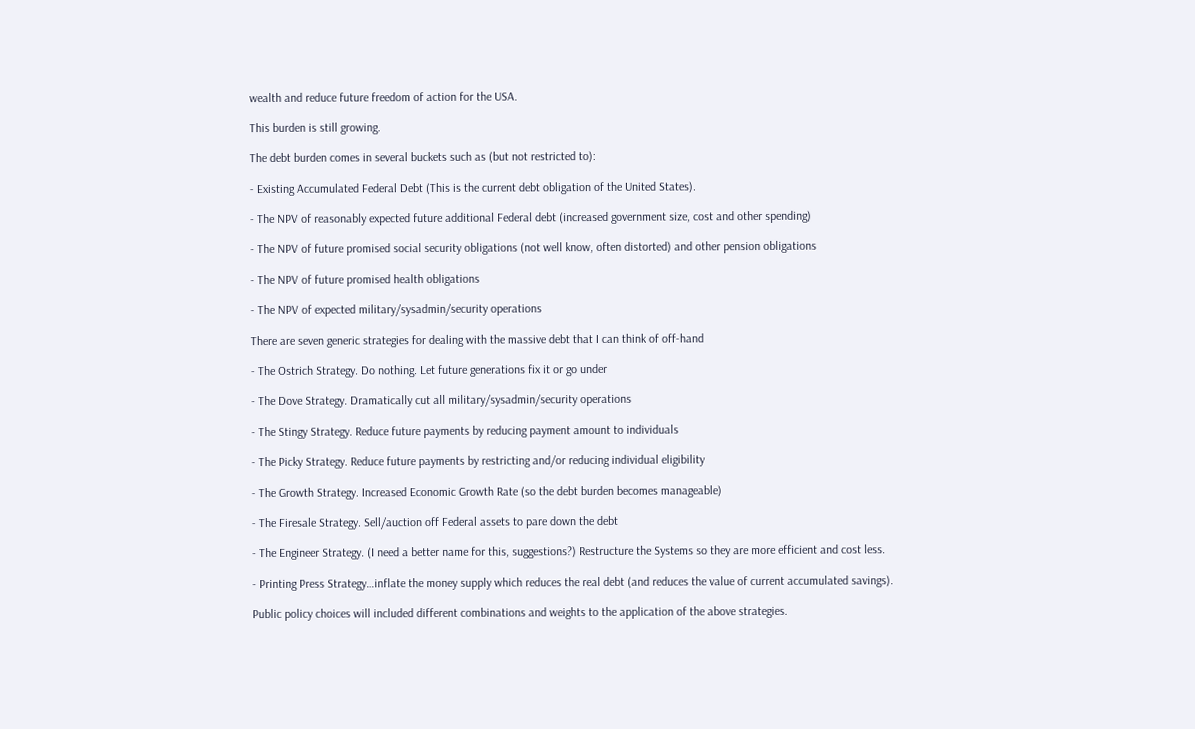wealth and reduce future freedom of action for the USA.

This burden is still growing.

The debt burden comes in several buckets such as (but not restricted to):

- Existing Accumulated Federal Debt (This is the current debt obligation of the United States).

- The NPV of reasonably expected future additional Federal debt (increased government size, cost and other spending)

- The NPV of future promised social security obligations (not well know, often distorted) and other pension obligations

- The NPV of future promised health obligations

- The NPV of expected military/sysadmin/security operations

There are seven generic strategies for dealing with the massive debt that I can think of off-hand

- The Ostrich Strategy. Do nothing. Let future generations fix it or go under

- The Dove Strategy. Dramatically cut all military/sysadmin/security operations

- The Stingy Strategy. Reduce future payments by reducing payment amount to individuals

- The Picky Strategy. Reduce future payments by restricting and/or reducing individual eligibility

- The Growth Strategy. Increased Economic Growth Rate (so the debt burden becomes manageable)

- The Firesale Strategy. Sell/auction off Federal assets to pare down the debt

- The Engineer Strategy. (I need a better name for this, suggestions?) Restructure the Systems so they are more efficient and cost less.

- Printing Press Strategy…inflate the money supply which reduces the real debt (and reduces the value of current accumulated savings).

Public policy choices will included different combinations and weights to the application of the above strategies.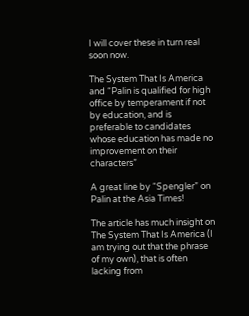I will cover these in turn real soon now.

The System That Is America and “Palin is qualified for high office by temperament if not by education, and is preferable to candidates whose education has made no improvement on their characters”

A great line by “Spengler” on Palin at the Asia Times!

The article has much insight on The System That Is America (I am trying out that the phrase of my own), that is often lacking from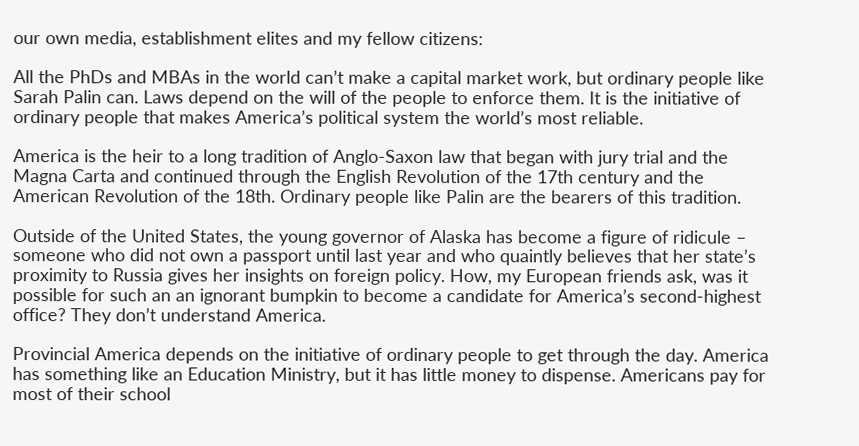our own media, establishment elites and my fellow citizens:

All the PhDs and MBAs in the world can’t make a capital market work, but ordinary people like Sarah Palin can. Laws depend on the will of the people to enforce them. It is the initiative of ordinary people that makes America’s political system the world’s most reliable.

America is the heir to a long tradition of Anglo-Saxon law that began with jury trial and the Magna Carta and continued through the English Revolution of the 17th century and the American Revolution of the 18th. Ordinary people like Palin are the bearers of this tradition.

Outside of the United States, the young governor of Alaska has become a figure of ridicule – someone who did not own a passport until last year and who quaintly believes that her state’s proximity to Russia gives her insights on foreign policy. How, my European friends ask, was it possible for such an an ignorant bumpkin to become a candidate for America’s second-highest office? They don’t understand America.

Provincial America depends on the initiative of ordinary people to get through the day. America has something like an Education Ministry, but it has little money to dispense. Americans pay for most of their school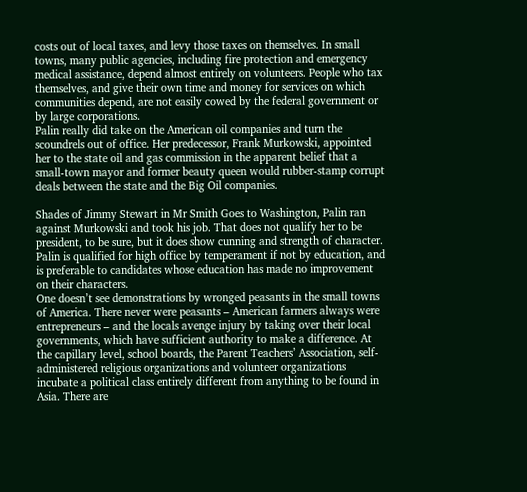costs out of local taxes, and levy those taxes on themselves. In small towns, many public agencies, including fire protection and emergency medical assistance, depend almost entirely on volunteers. People who tax themselves, and give their own time and money for services on which communities depend, are not easily cowed by the federal government or by large corporations.
Palin really did take on the American oil companies and turn the scoundrels out of office. Her predecessor, Frank Murkowski, appointed her to the state oil and gas commission in the apparent belief that a small-town mayor and former beauty queen would rubber-stamp corrupt deals between the state and the Big Oil companies.

Shades of Jimmy Stewart in Mr Smith Goes to Washington, Palin ran against Murkowski and took his job. That does not qualify her to be president, to be sure, but it does show cunning and strength of character. Palin is qualified for high office by temperament if not by education, and is preferable to candidates whose education has made no improvement on their characters.
One doesn’t see demonstrations by wronged peasants in the small towns of America. There never were peasants – American farmers always were entrepreneurs – and the locals avenge injury by taking over their local governments, which have sufficient authority to make a difference. At the capillary level, school boards, the Parent Teachers’ Association, self-administered religious organizations and volunteer organizations incubate a political class entirely different from anything to be found in Asia. There are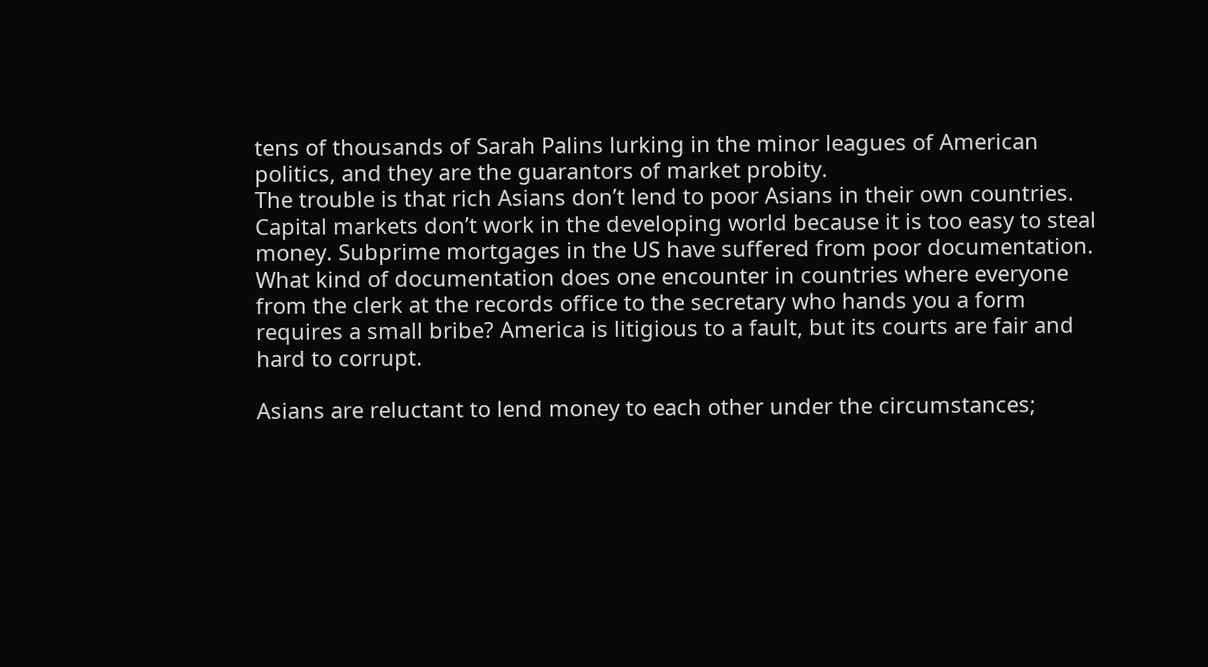tens of thousands of Sarah Palins lurking in the minor leagues of American politics, and they are the guarantors of market probity.
The trouble is that rich Asians don’t lend to poor Asians in their own countries. Capital markets don’t work in the developing world because it is too easy to steal money. Subprime mortgages in the US have suffered from poor documentation. What kind of documentation does one encounter in countries where everyone from the clerk at the records office to the secretary who hands you a form requires a small bribe? America is litigious to a fault, but its courts are fair and hard to corrupt.

Asians are reluctant to lend money to each other under the circumstances;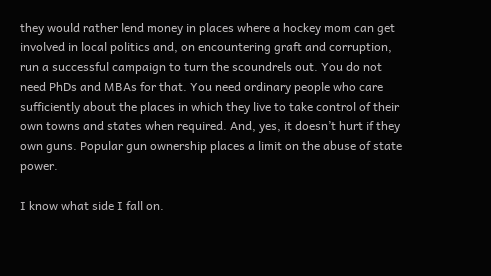they would rather lend money in places where a hockey mom can get involved in local politics and, on encountering graft and corruption, run a successful campaign to turn the scoundrels out. You do not need PhDs and MBAs for that. You need ordinary people who care sufficiently about the places in which they live to take control of their own towns and states when required. And, yes, it doesn’t hurt if they own guns. Popular gun ownership places a limit on the abuse of state power.

I know what side I fall on.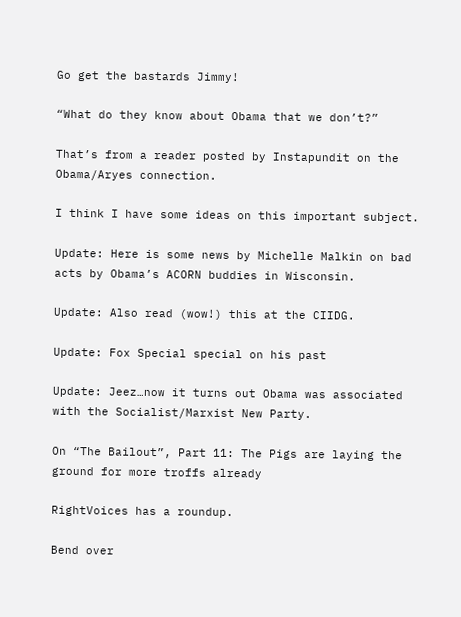Go get the bastards Jimmy!

“What do they know about Obama that we don’t?”

That’s from a reader posted by Instapundit on the Obama/Aryes connection.

I think I have some ideas on this important subject.

Update: Here is some news by Michelle Malkin on bad acts by Obama’s ACORN buddies in Wisconsin.

Update: Also read (wow!) this at the CIIDG.

Update: Fox Special special on his past

Update: Jeez…now it turns out Obama was associated with the Socialist/Marxist New Party.

On “The Bailout”, Part 11: The Pigs are laying the ground for more troffs already

RightVoices has a roundup.

Bend over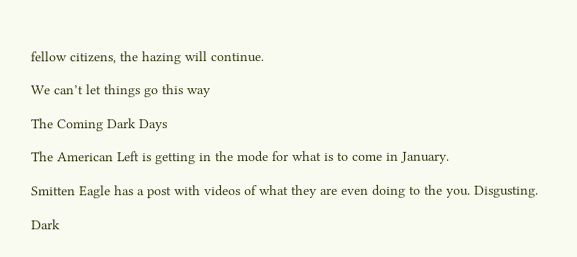fellow citizens, the hazing will continue.

We can’t let things go this way

The Coming Dark Days

The American Left is getting in the mode for what is to come in January.

Smitten Eagle has a post with videos of what they are even doing to the you. Disgusting.

Dark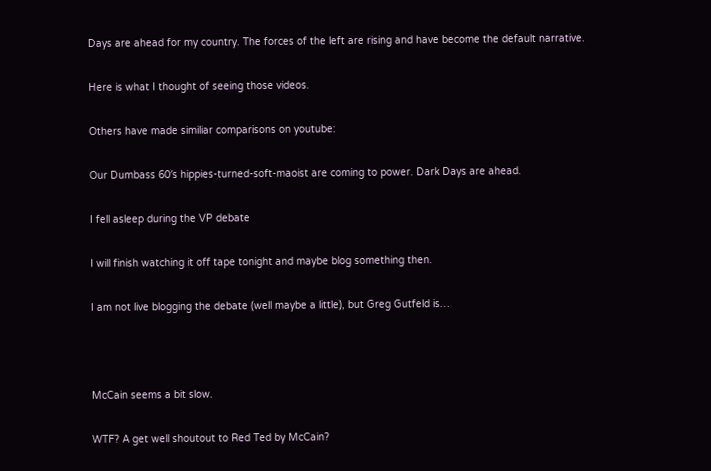Days are ahead for my country. The forces of the left are rising and have become the default narrative.

Here is what I thought of seeing those videos.

Others have made similiar comparisons on youtube:

Our Dumbass 60′s hippies-turned-soft-maoist are coming to power. Dark Days are ahead.

I fell asleep during the VP debate

I will finish watching it off tape tonight and maybe blog something then.

I am not live blogging the debate (well maybe a little), but Greg Gutfeld is…



McCain seems a bit slow.

WTF? A get well shoutout to Red Ted by McCain?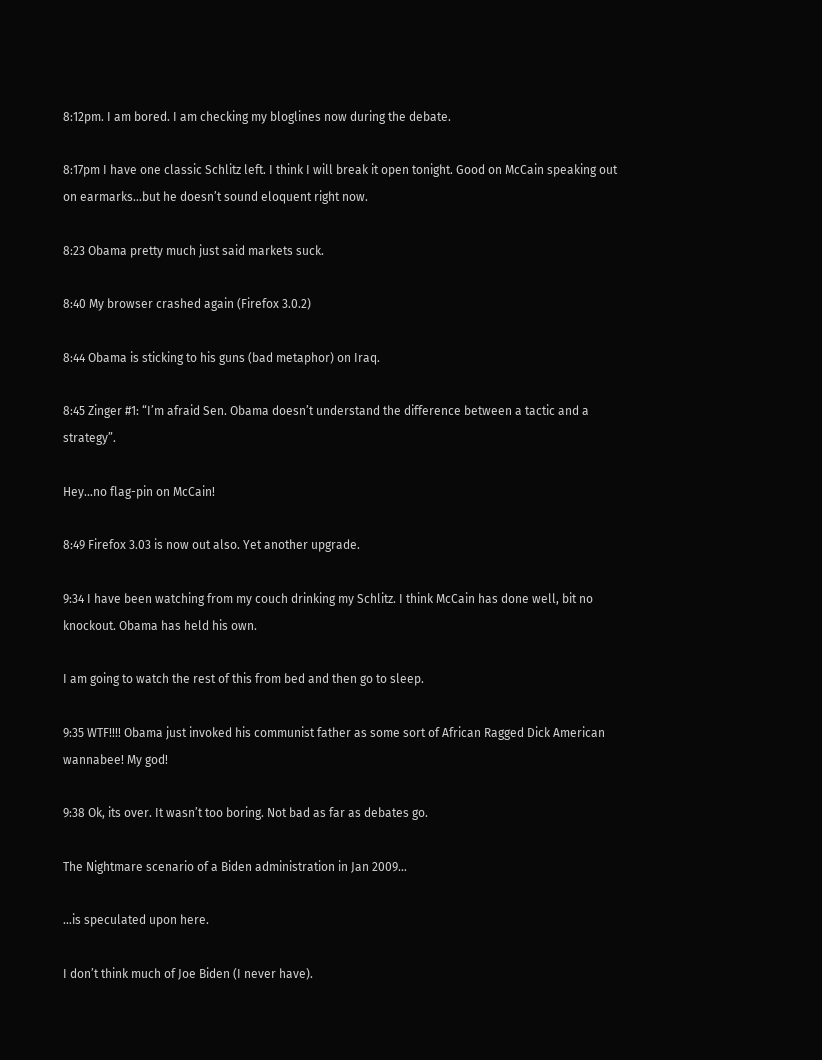8:12pm. I am bored. I am checking my bloglines now during the debate.

8:17pm I have one classic Schlitz left. I think I will break it open tonight. Good on McCain speaking out on earmarks…but he doesn’t sound eloquent right now.

8:23 Obama pretty much just said markets suck.

8:40 My browser crashed again (Firefox 3.0.2)

8:44 Obama is sticking to his guns (bad metaphor) on Iraq.

8:45 Zinger #1: “I’m afraid Sen. Obama doesn’t understand the difference between a tactic and a strategy”.

Hey…no flag-pin on McCain!

8:49 Firefox 3.03 is now out also. Yet another upgrade.

9:34 I have been watching from my couch drinking my Schlitz. I think McCain has done well, bit no knockout. Obama has held his own.

I am going to watch the rest of this from bed and then go to sleep.

9:35 WTF!!!! Obama just invoked his communist father as some sort of African Ragged Dick American wannabee! My god!

9:38 Ok, its over. It wasn’t too boring. Not bad as far as debates go.

The Nightmare scenario of a Biden administration in Jan 2009…

…is speculated upon here.

I don’t think much of Joe Biden (I never have).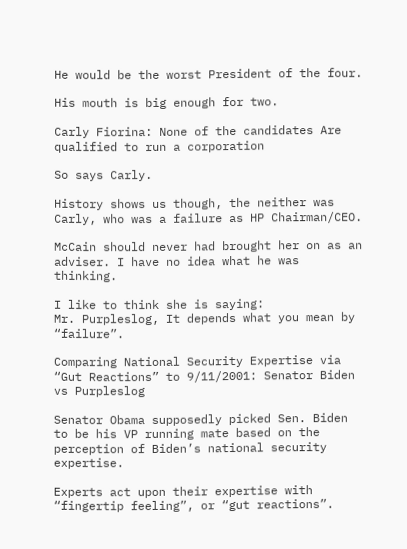He would be the worst President of the four.

His mouth is big enough for two.

Carly Fiorina: None of the candidates Are qualified to run a corporation

So says Carly.

History shows us though, the neither was Carly, who was a failure as HP Chairman/CEO.

McCain should never had brought her on as an adviser. I have no idea what he was thinking.

I like to think she is saying:
Mr. Purpleslog, It depends what you mean by “failure”.

Comparing National Security Expertise via “Gut Reactions” to 9/11/2001: Senator Biden vs Purpleslog

Senator Obama supposedly picked Sen. Biden to be his VP running mate based on the perception of Biden’s national security expertise.

Experts act upon their expertise with “fingertip feeling”, or “gut reactions”.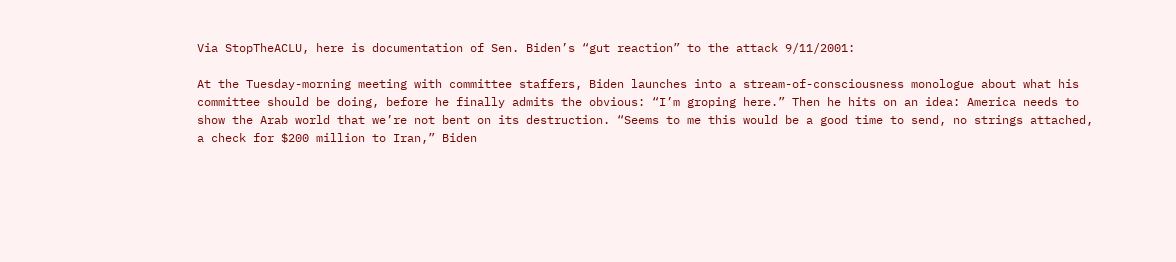Via StopTheACLU, here is documentation of Sen. Biden’s “gut reaction” to the attack 9/11/2001:

At the Tuesday-morning meeting with committee staffers, Biden launches into a stream-of-consciousness monologue about what his committee should be doing, before he finally admits the obvious: “I’m groping here.” Then he hits on an idea: America needs to show the Arab world that we’re not bent on its destruction. “Seems to me this would be a good time to send, no strings attached, a check for $200 million to Iran,” Biden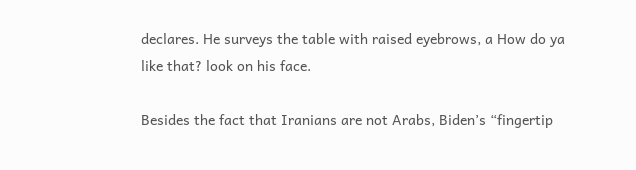declares. He surveys the table with raised eyebrows, a How do ya like that? look on his face.

Besides the fact that Iranians are not Arabs, Biden’s “fingertip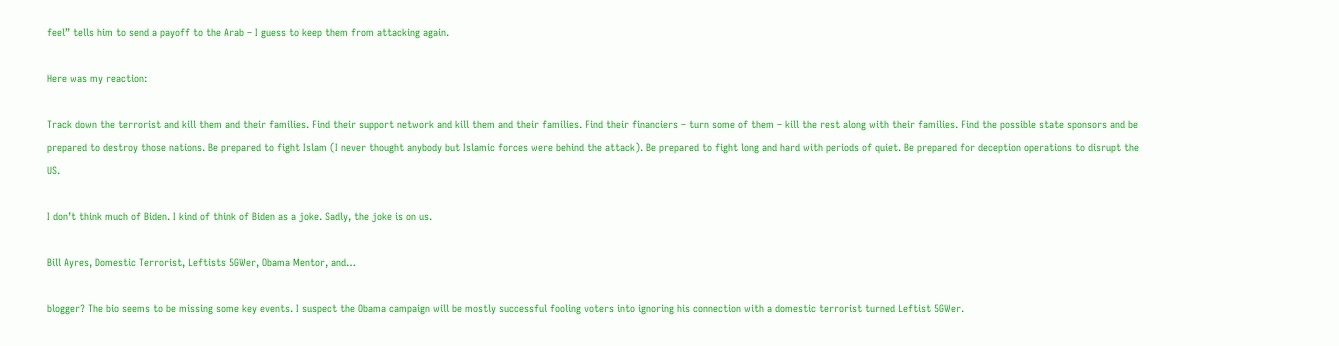feel” tells him to send a payoff to the Arab – I guess to keep them from attacking again.

Here was my reaction:

Track down the terrorist and kill them and their families. Find their support network and kill them and their families. Find their financiers – turn some of them – kill the rest along with their families. Find the possible state sponsors and be prepared to destroy those nations. Be prepared to fight Islam (I never thought anybody but Islamic forces were behind the attack). Be prepared to fight long and hard with periods of quiet. Be prepared for deception operations to disrupt the US.

I don’t think much of Biden. I kind of think of Biden as a joke. Sadly, the joke is on us.

Bill Ayres, Domestic Terrorist, Leftists 5GWer, Obama Mentor, and…

blogger? The bio seems to be missing some key events. I suspect the Obama campaign will be mostly successful fooling voters into ignoring his connection with a domestic terrorist turned Leftist 5GWer.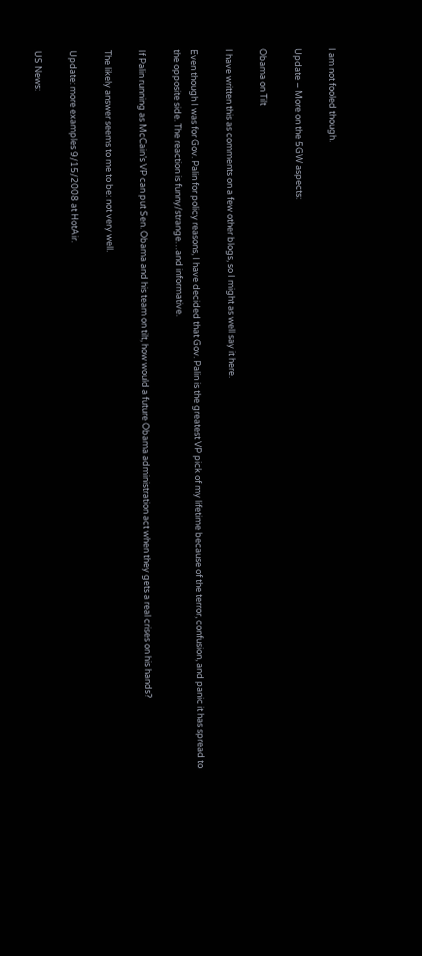I am not fooled though.

Update – More on the 5GW aspects:

Obama on Tilt

I have written this as comments on a few other blogs, so I might as well say it here.

Even though I was for Gov. Palin for policy reasons, I have decided that Gov. Palin is the greatest VP pick of my lifetime because of the terror, confusion, and panic it has spread to the opposite side. The reaction is funny/strange…and informative.

If Palin running as McCain’s VP can put Sen. Obama and his team on tilt, how would a future Obama administration act when they gets a real crises on his hands?

The likely answer seems to me to be: not very well.

Update: more examples 9/15/2008 at HotAir.

US News: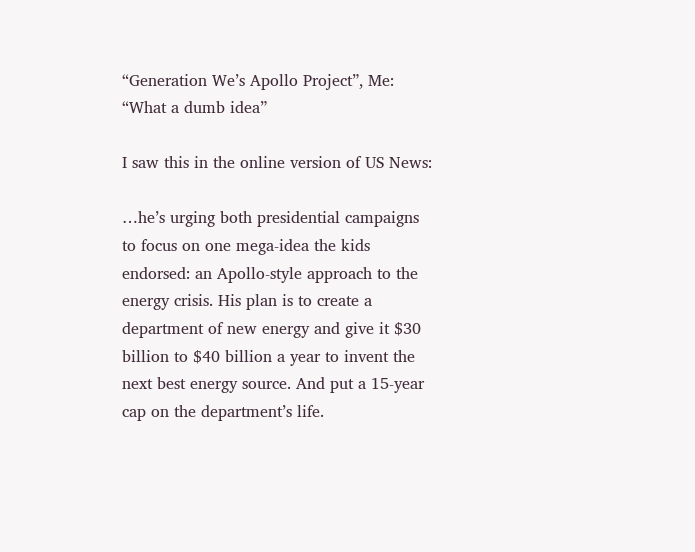“Generation We’s Apollo Project”, Me: “What a dumb idea”

I saw this in the online version of US News:

…he’s urging both presidential campaigns to focus on one mega-idea the kids endorsed: an Apollo-style approach to the energy crisis. His plan is to create a department of new energy and give it $30 billion to $40 billion a year to invent the next best energy source. And put a 15-year cap on the department’s life.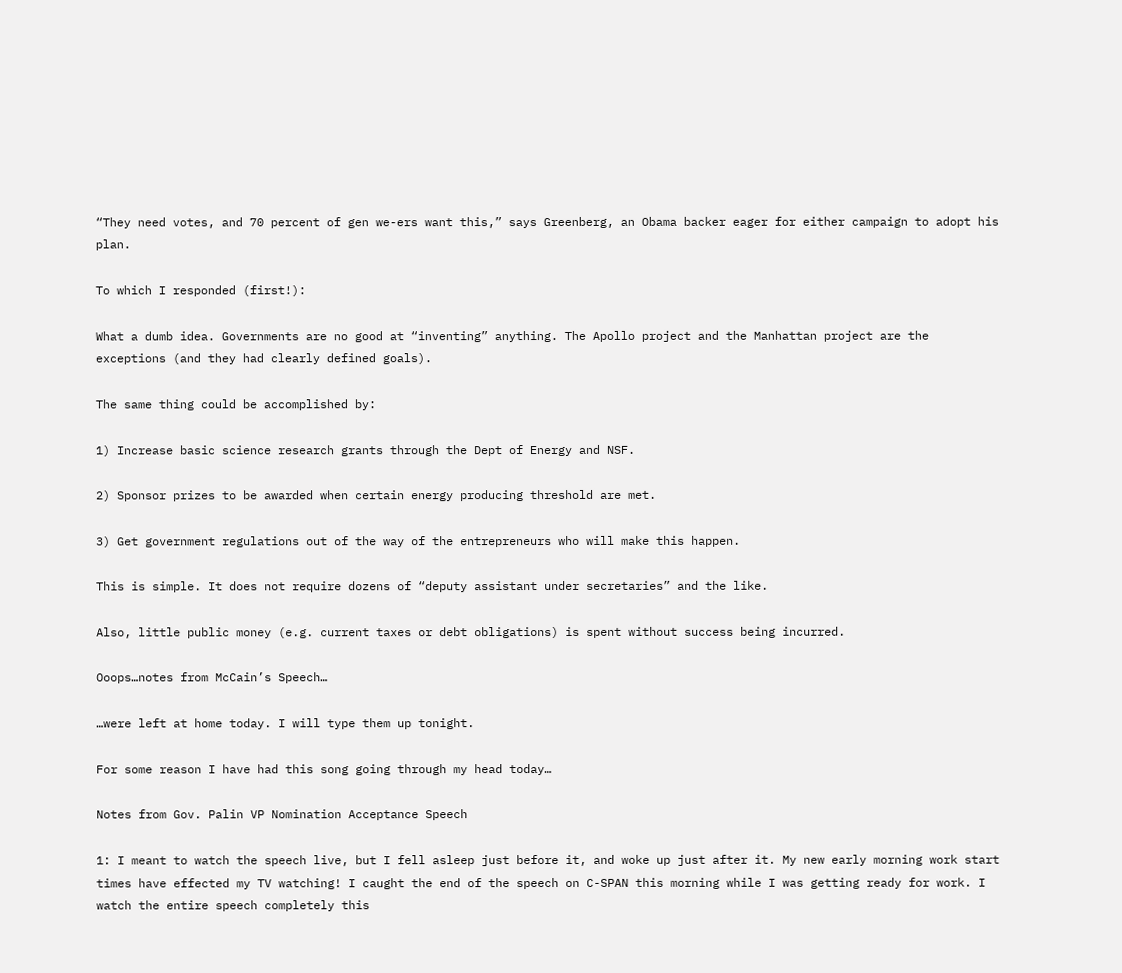“They need votes, and 70 percent of gen we-ers want this,” says Greenberg, an Obama backer eager for either campaign to adopt his plan.

To which I responded (first!):

What a dumb idea. Governments are no good at “inventing” anything. The Apollo project and the Manhattan project are the exceptions (and they had clearly defined goals).

The same thing could be accomplished by:

1) Increase basic science research grants through the Dept of Energy and NSF.

2) Sponsor prizes to be awarded when certain energy producing threshold are met.

3) Get government regulations out of the way of the entrepreneurs who will make this happen.

This is simple. It does not require dozens of “deputy assistant under secretaries” and the like.

Also, little public money (e.g. current taxes or debt obligations) is spent without success being incurred.

Ooops…notes from McCain’s Speech…

…were left at home today. I will type them up tonight.

For some reason I have had this song going through my head today…

Notes from Gov. Palin VP Nomination Acceptance Speech

1: I meant to watch the speech live, but I fell asleep just before it, and woke up just after it. My new early morning work start times have effected my TV watching! I caught the end of the speech on C-SPAN this morning while I was getting ready for work. I watch the entire speech completely this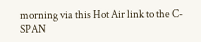morning via this Hot Air link to the C-SPAN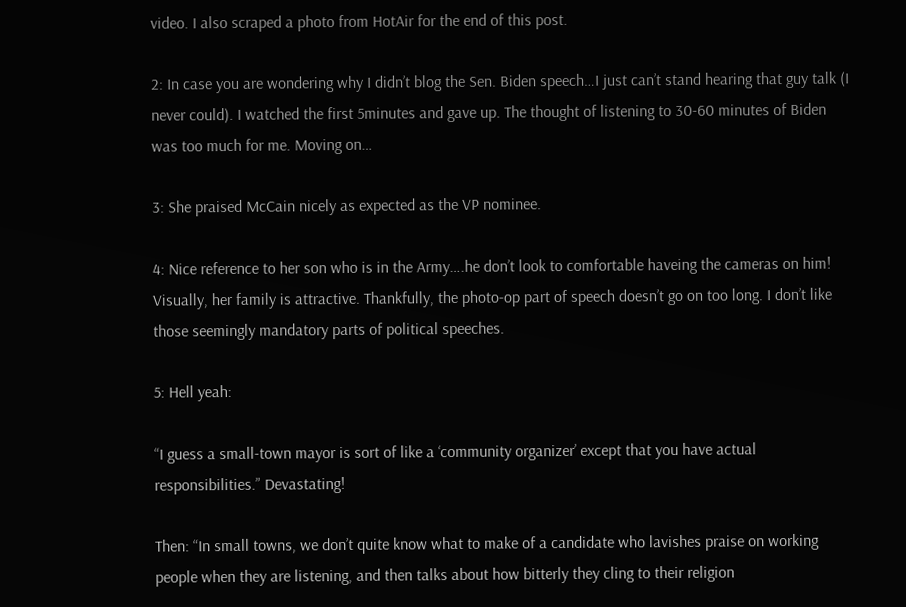video. I also scraped a photo from HotAir for the end of this post.

2: In case you are wondering why I didn’t blog the Sen. Biden speech…I just can’t stand hearing that guy talk (I never could). I watched the first 5minutes and gave up. The thought of listening to 30-60 minutes of Biden was too much for me. Moving on…

3: She praised McCain nicely as expected as the VP nominee.

4: Nice reference to her son who is in the Army….he don’t look to comfortable haveing the cameras on him! Visually, her family is attractive. Thankfully, the photo-op part of speech doesn’t go on too long. I don’t like those seemingly mandatory parts of political speeches.

5: Hell yeah:

“I guess a small-town mayor is sort of like a ‘community organizer’ except that you have actual responsibilities.” Devastating!

Then: “In small towns, we don’t quite know what to make of a candidate who lavishes praise on working people when they are listening, and then talks about how bitterly they cling to their religion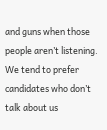and guns when those people aren’t listening. We tend to prefer candidates who don’t talk about us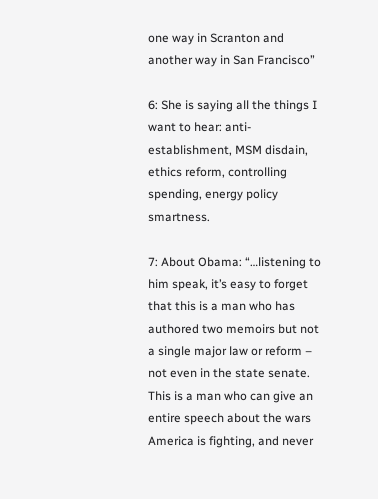one way in Scranton and another way in San Francisco”

6: She is saying all the things I want to hear: anti-establishment, MSM disdain, ethics reform, controlling spending, energy policy smartness.

7: About Obama: “…listening to him speak, it’s easy to forget that this is a man who has authored two memoirs but not a single major law or reform – not even in the state senate. This is a man who can give an entire speech about the wars America is fighting, and never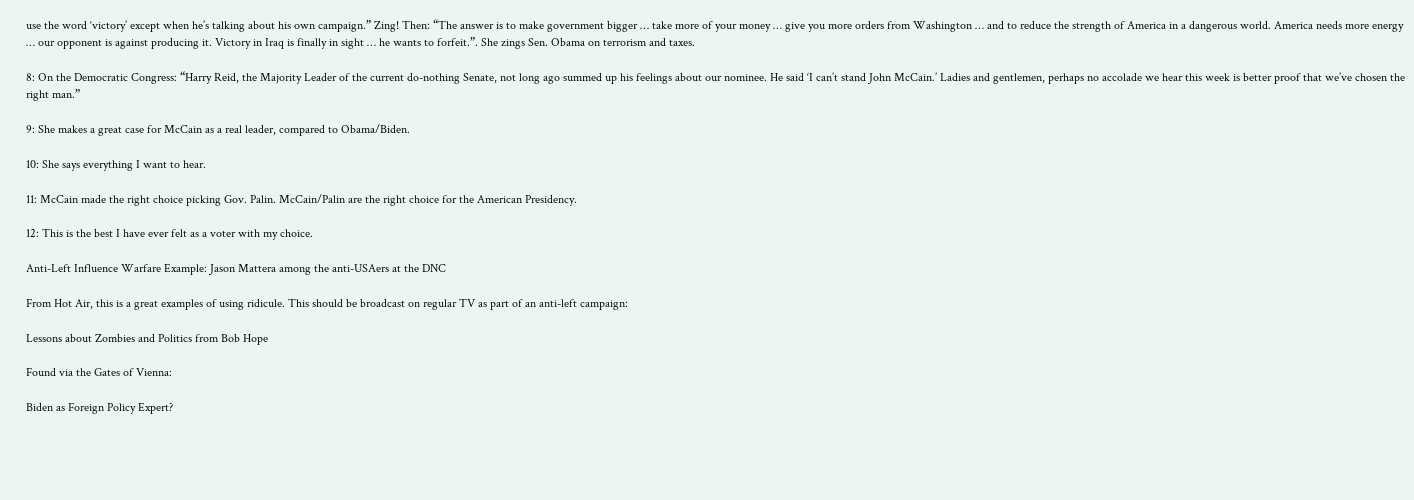use the word ‘victory’ except when he’s talking about his own campaign.” Zing! Then: “The answer is to make government bigger … take more of your money … give you more orders from Washington … and to reduce the strength of America in a dangerous world. America needs more energy … our opponent is against producing it. Victory in Iraq is finally in sight … he wants to forfeit.”. She zings Sen. Obama on terrorism and taxes.

8: On the Democratic Congress: “Harry Reid, the Majority Leader of the current do-nothing Senate, not long ago summed up his feelings about our nominee. He said ‘I can’t stand John McCain.’ Ladies and gentlemen, perhaps no accolade we hear this week is better proof that we’ve chosen the right man.”

9: She makes a great case for McCain as a real leader, compared to Obama/Biden.

10: She says everything I want to hear.

11: McCain made the right choice picking Gov. Palin. McCain/Palin are the right choice for the American Presidency.

12: This is the best I have ever felt as a voter with my choice.

Anti-Left Influence Warfare Example: Jason Mattera among the anti-USAers at the DNC

From Hot Air, this is a great examples of using ridicule. This should be broadcast on regular TV as part of an anti-left campaign:

Lessons about Zombies and Politics from Bob Hope

Found via the Gates of Vienna:

Biden as Foreign Policy Expert?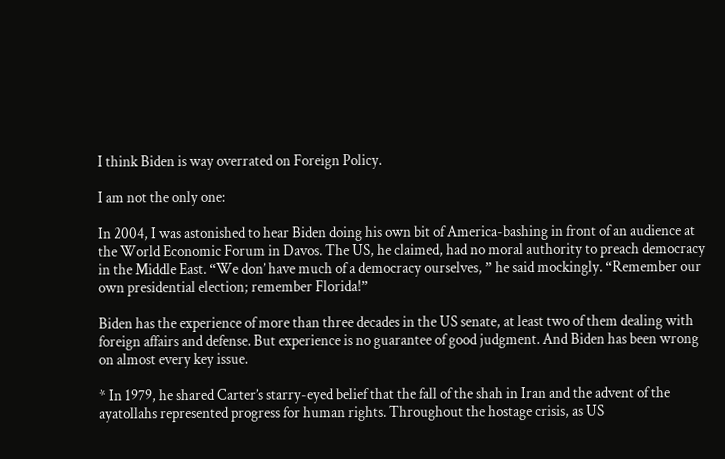I think Biden is way overrated on Foreign Policy.

I am not the only one:

In 2004, I was astonished to hear Biden doing his own bit of America-bashing in front of an audience at the World Economic Forum in Davos. The US, he claimed, had no moral authority to preach democracy in the Middle East. “We don’ have much of a democracy ourselves, ” he said mockingly. “Remember our own presidential election; remember Florida!”

Biden has the experience of more than three decades in the US senate, at least two of them dealing with foreign affairs and defense. But experience is no guarantee of good judgment. And Biden has been wrong on almost every key issue.

* In 1979, he shared Carter’s starry-eyed belief that the fall of the shah in Iran and the advent of the ayatollahs represented progress for human rights. Throughout the hostage crisis, as US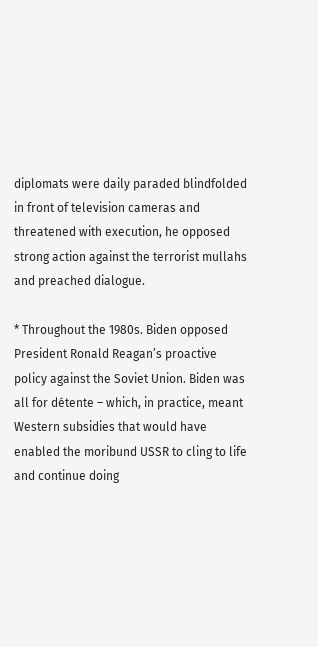diplomats were daily paraded blindfolded in front of television cameras and threatened with execution, he opposed strong action against the terrorist mullahs and preached dialogue.

* Throughout the 1980s. Biden opposed President Ronald Reagan’s proactive policy against the Soviet Union. Biden was all for détente – which, in practice, meant Western subsidies that would have enabled the moribund USSR to cling to life and continue doing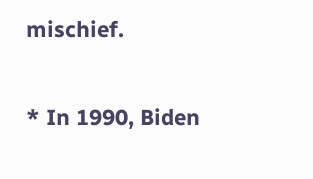mischief.

* In 1990, Biden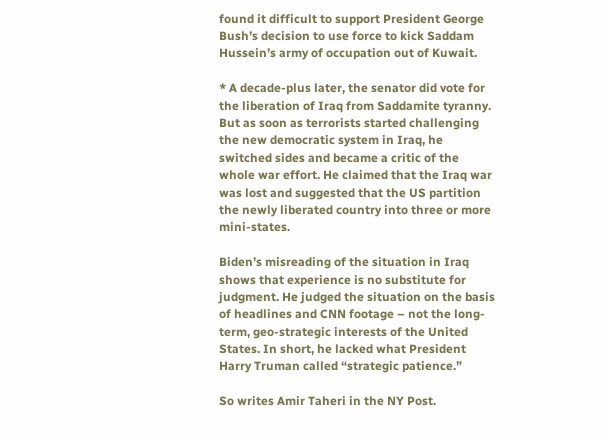found it difficult to support President George Bush’s decision to use force to kick Saddam Hussein’s army of occupation out of Kuwait.

* A decade-plus later, the senator did vote for the liberation of Iraq from Saddamite tyranny. But as soon as terrorists started challenging the new democratic system in Iraq, he switched sides and became a critic of the whole war effort. He claimed that the Iraq war was lost and suggested that the US partition the newly liberated country into three or more mini-states.

Biden’s misreading of the situation in Iraq shows that experience is no substitute for judgment. He judged the situation on the basis of headlines and CNN footage – not the long-term, geo-strategic interests of the United States. In short, he lacked what President Harry Truman called “strategic patience.”

So writes Amir Taheri in the NY Post.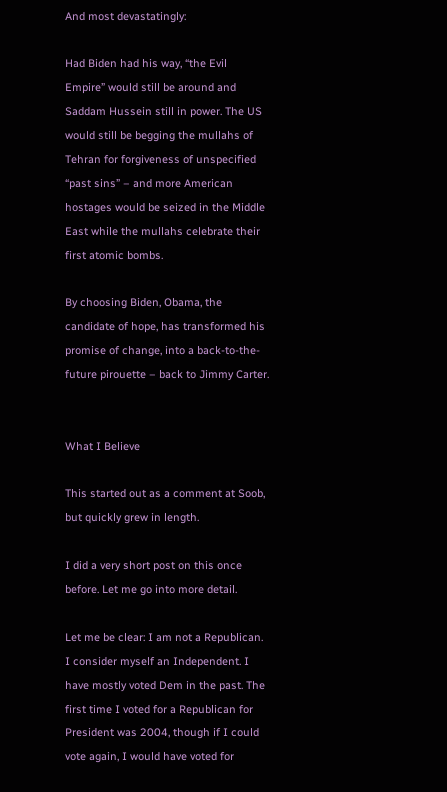And most devastatingly:

Had Biden had his way, “the Evil Empire” would still be around and Saddam Hussein still in power. The US would still be begging the mullahs of Tehran for forgiveness of unspecified “past sins” – and more American hostages would be seized in the Middle East while the mullahs celebrate their first atomic bombs.

By choosing Biden, Obama, the candidate of hope, has transformed his promise of change, into a back-to-the-future pirouette – back to Jimmy Carter.


What I Believe

This started out as a comment at Soob, but quickly grew in length.

I did a very short post on this once before. Let me go into more detail.

Let me be clear: I am not a Republican. I consider myself an Independent. I have mostly voted Dem in the past. The first time I voted for a Republican for President was 2004, though if I could vote again, I would have voted for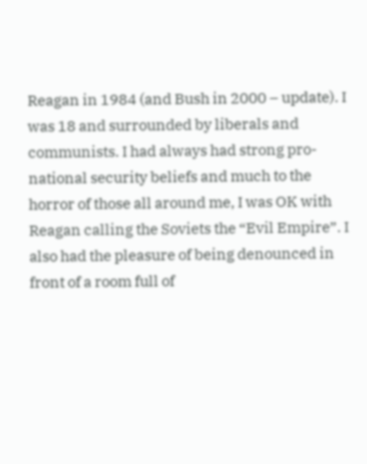Reagan in 1984 (and Bush in 2000 – update). I was 18 and surrounded by liberals and communists. I had always had strong pro-national security beliefs and much to the horror of those all around me, I was OK with Reagan calling the Soviets the “Evil Empire”. I also had the pleasure of being denounced in front of a room full of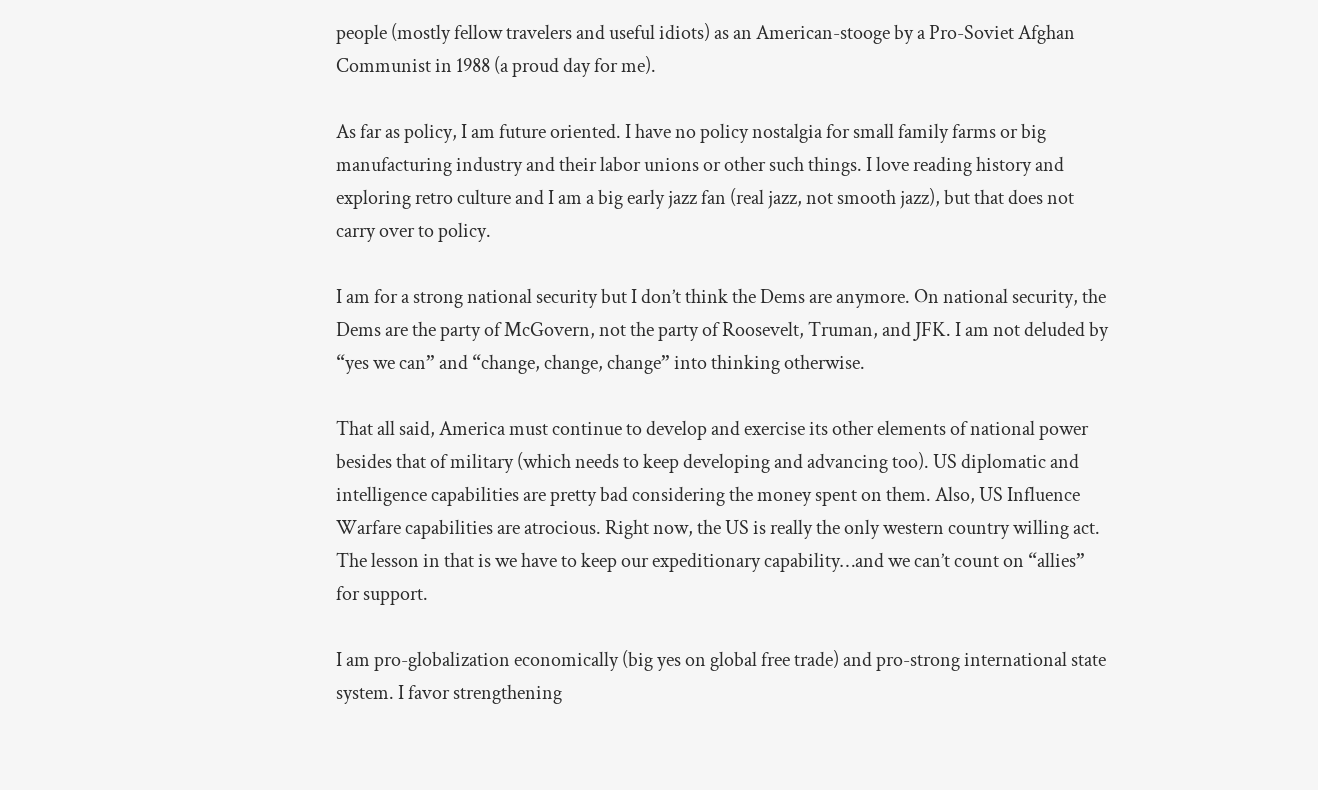people (mostly fellow travelers and useful idiots) as an American-stooge by a Pro-Soviet Afghan Communist in 1988 (a proud day for me).

As far as policy, I am future oriented. I have no policy nostalgia for small family farms or big manufacturing industry and their labor unions or other such things. I love reading history and exploring retro culture and I am a big early jazz fan (real jazz, not smooth jazz), but that does not carry over to policy.

I am for a strong national security but I don’t think the Dems are anymore. On national security, the Dems are the party of McGovern, not the party of Roosevelt, Truman, and JFK. I am not deluded by “yes we can” and “change, change, change” into thinking otherwise.

That all said, America must continue to develop and exercise its other elements of national power besides that of military (which needs to keep developing and advancing too). US diplomatic and intelligence capabilities are pretty bad considering the money spent on them. Also, US Influence Warfare capabilities are atrocious. Right now, the US is really the only western country willing act. The lesson in that is we have to keep our expeditionary capability…and we can’t count on “allies” for support.

I am pro-globalization economically (big yes on global free trade) and pro-strong international state system. I favor strengthening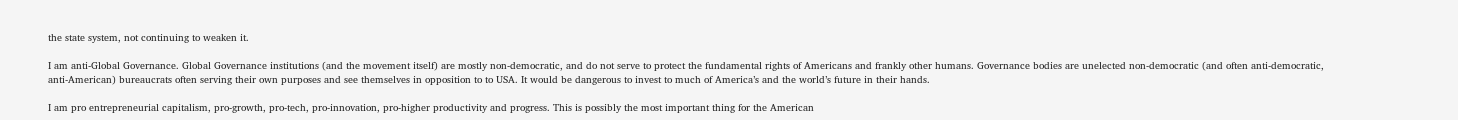the state system, not continuing to weaken it.

I am anti-Global Governance. Global Governance institutions (and the movement itself) are mostly non-democratic, and do not serve to protect the fundamental rights of Americans and frankly other humans. Governance bodies are unelected non-democratic (and often anti-democratic, anti-American) bureaucrats often serving their own purposes and see themselves in opposition to to USA. It would be dangerous to invest to much of America’s and the world’s future in their hands.

I am pro entrepreneurial capitalism, pro-growth, pro-tech, pro-innovation, pro-higher productivity and progress. This is possibly the most important thing for the American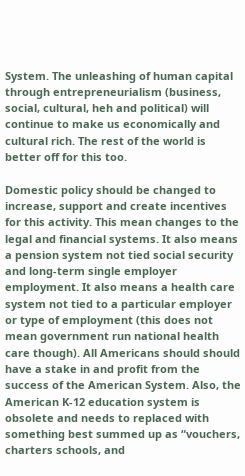System. The unleashing of human capital through entrepreneurialism (business, social, cultural, heh and political) will continue to make us economically and cultural rich. The rest of the world is better off for this too.

Domestic policy should be changed to increase, support and create incentives for this activity. This mean changes to the legal and financial systems. It also means a pension system not tied social security and long-term single employer employment. It also means a health care system not tied to a particular employer or type of employment (this does not mean government run national health care though). All Americans should should have a stake in and profit from the success of the American System. Also, the American K-12 education system is obsolete and needs to replaced with something best summed up as “vouchers, charters schools, and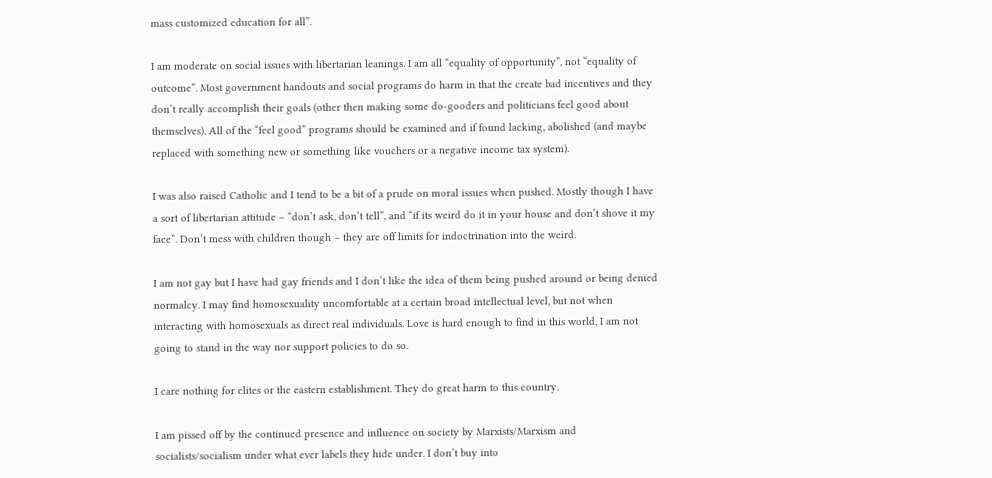mass customized education for all”.

I am moderate on social issues with libertarian leanings. I am all “equality of opportunity”, not “equality of outcome”. Most government handouts and social programs do harm in that the create bad incentives and they don’t really accomplish their goals (other then making some do-gooders and politicians feel good about themselves). All of the “feel good” programs should be examined and if found lacking, abolished (and maybe replaced with something new or something like vouchers or a negative income tax system).

I was also raised Catholic and I tend to be a bit of a prude on moral issues when pushed. Mostly though I have a sort of libertarian attitude – “don’t ask, don’t tell”, and “if its weird do it in your house and don’t shove it my face”. Don’t mess with children though – they are off limits for indoctrination into the weird.

I am not gay but I have had gay friends and I don’t like the idea of them being pushed around or being denied normalcy. I may find homosexuality uncomfortable at a certain broad intellectual level, but not when interacting with homosexuals as direct real individuals. Love is hard enough to find in this world, I am not going to stand in the way nor support policies to do so.

I care nothing for elites or the eastern establishment. They do great harm to this country.

I am pissed off by the continued presence and influence on society by Marxists/Marxism and socialists/socialism under what ever labels they hide under. I don’t buy into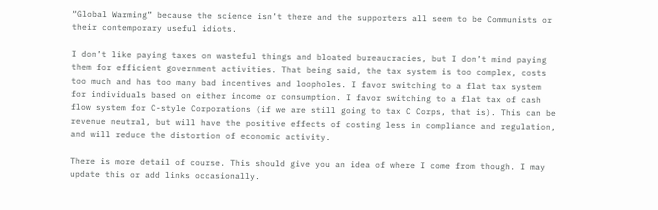“Global Warming” because the science isn’t there and the supporters all seem to be Communists or their contemporary useful idiots.

I don’t like paying taxes on wasteful things and bloated bureaucracies, but I don’t mind paying them for efficient government activities. That being said, the tax system is too complex, costs too much and has too many bad incentives and loopholes. I favor switching to a flat tax system for individuals based on either income or consumption. I favor switching to a flat tax of cash flow system for C-style Corporations (if we are still going to tax C Corps, that is). This can be revenue neutral, but will have the positive effects of costing less in compliance and regulation, and will reduce the distortion of economic activity.

There is more detail of course. This should give you an idea of where I come from though. I may update this or add links occasionally.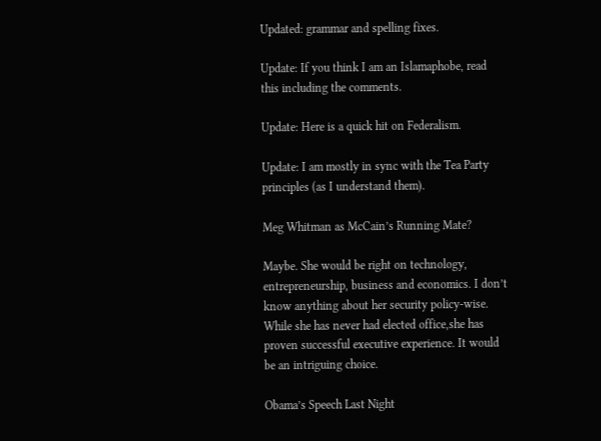Updated: grammar and spelling fixes.

Update: If you think I am an Islamaphobe, read this including the comments.

Update: Here is a quick hit on Federalism.

Update: I am mostly in sync with the Tea Party principles (as I understand them).

Meg Whitman as McCain’s Running Mate?

Maybe. She would be right on technology, entrepreneurship, business and economics. I don’t know anything about her security policy-wise. While she has never had elected office,she has proven successful executive experience. It would be an intriguing choice.

Obama’s Speech Last Night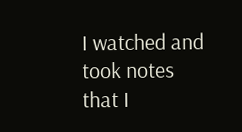I watched and took notes that I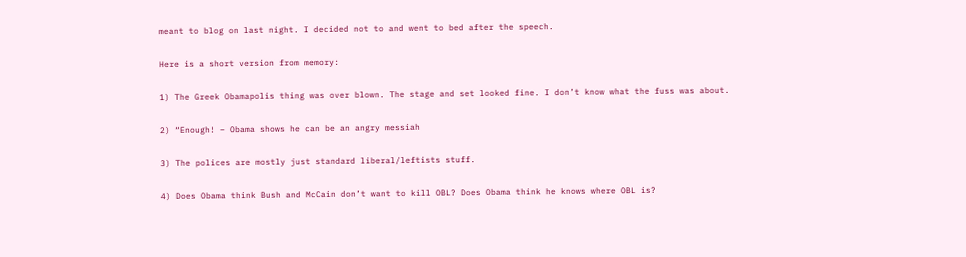meant to blog on last night. I decided not to and went to bed after the speech.

Here is a short version from memory:

1) The Greek Obamapolis thing was over blown. The stage and set looked fine. I don’t know what the fuss was about.

2) “Enough! – Obama shows he can be an angry messiah

3) The polices are mostly just standard liberal/leftists stuff.

4) Does Obama think Bush and McCain don’t want to kill OBL? Does Obama think he knows where OBL is?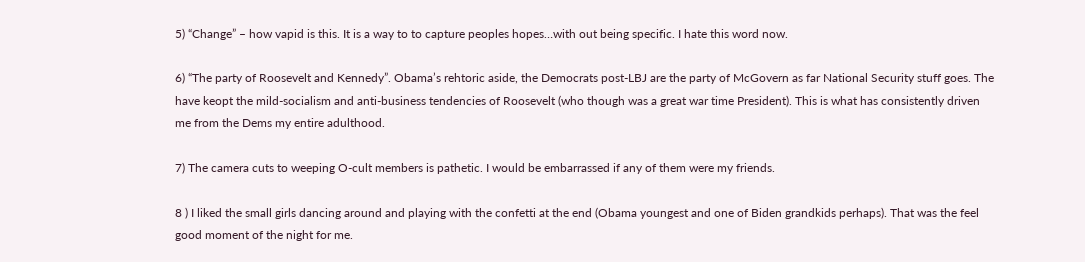5) “Change” – how vapid is this. It is a way to to capture peoples hopes…with out being specific. I hate this word now.

6) “The party of Roosevelt and Kennedy”. Obama’s rehtoric aside, the Democrats post-LBJ are the party of McGovern as far National Security stuff goes. The have keopt the mild-socialism and anti-business tendencies of Roosevelt (who though was a great war time President). This is what has consistently driven me from the Dems my entire adulthood.

7) The camera cuts to weeping O-cult members is pathetic. I would be embarrassed if any of them were my friends.

8 ) I liked the small girls dancing around and playing with the confetti at the end (Obama youngest and one of Biden grandkids perhaps). That was the feel good moment of the night for me.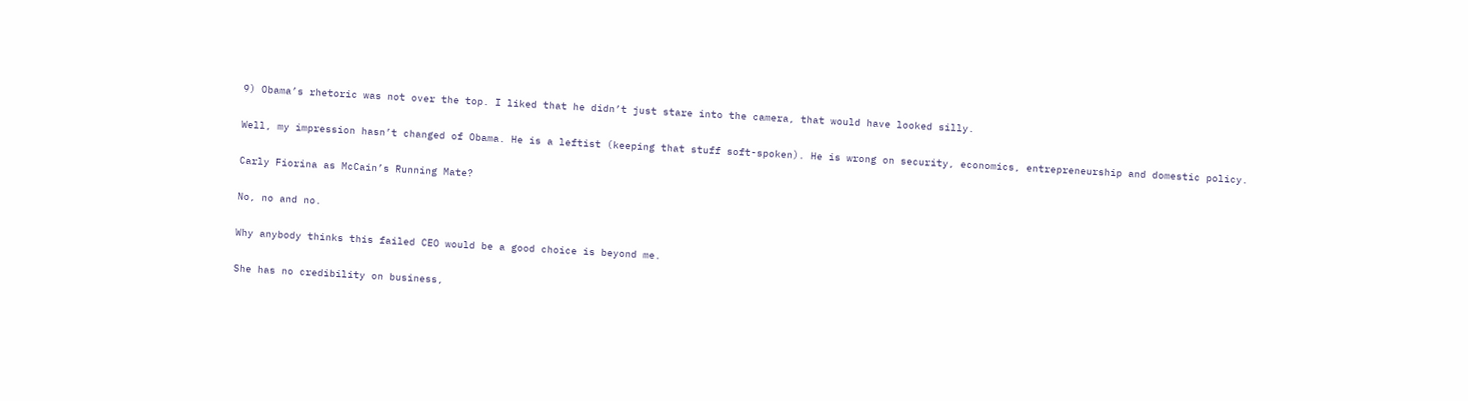9) Obama’s rhetoric was not over the top. I liked that he didn’t just stare into the camera, that would have looked silly.

Well, my impression hasn’t changed of Obama. He is a leftist (keeping that stuff soft-spoken). He is wrong on security, economics, entrepreneurship and domestic policy.

Carly Fiorina as McCain’s Running Mate?

No, no and no.

Why anybody thinks this failed CEO would be a good choice is beyond me.

She has no credibility on business,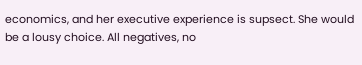economics, and her executive experience is supsect. She would be a lousy choice. All negatives, no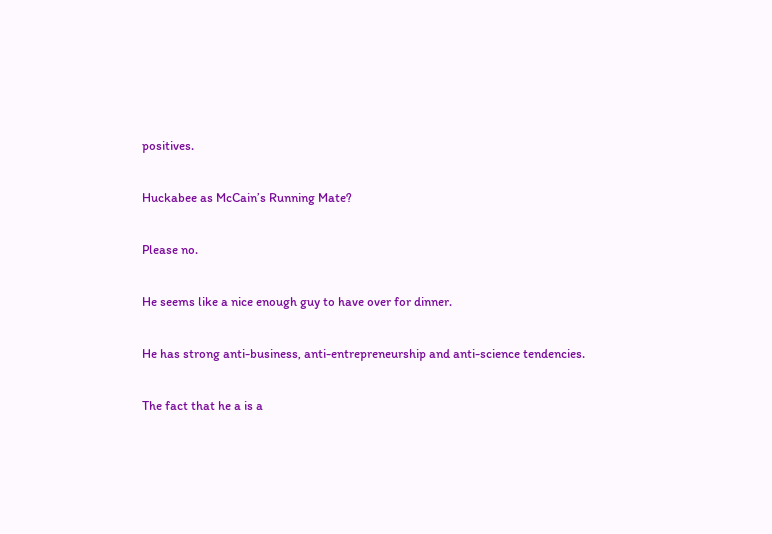positives.

Huckabee as McCain’s Running Mate?

Please no.

He seems like a nice enough guy to have over for dinner.

He has strong anti-business, anti-entrepreneurship and anti-science tendencies.

The fact that he a is a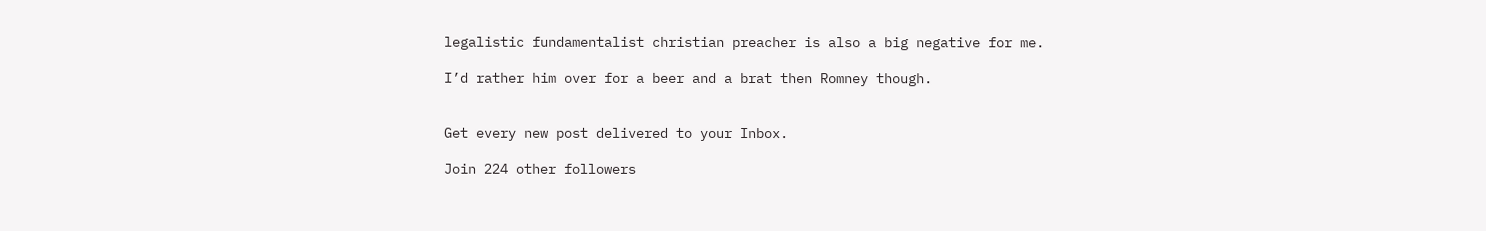legalistic fundamentalist christian preacher is also a big negative for me.

I’d rather him over for a beer and a brat then Romney though.


Get every new post delivered to your Inbox.

Join 224 other followers